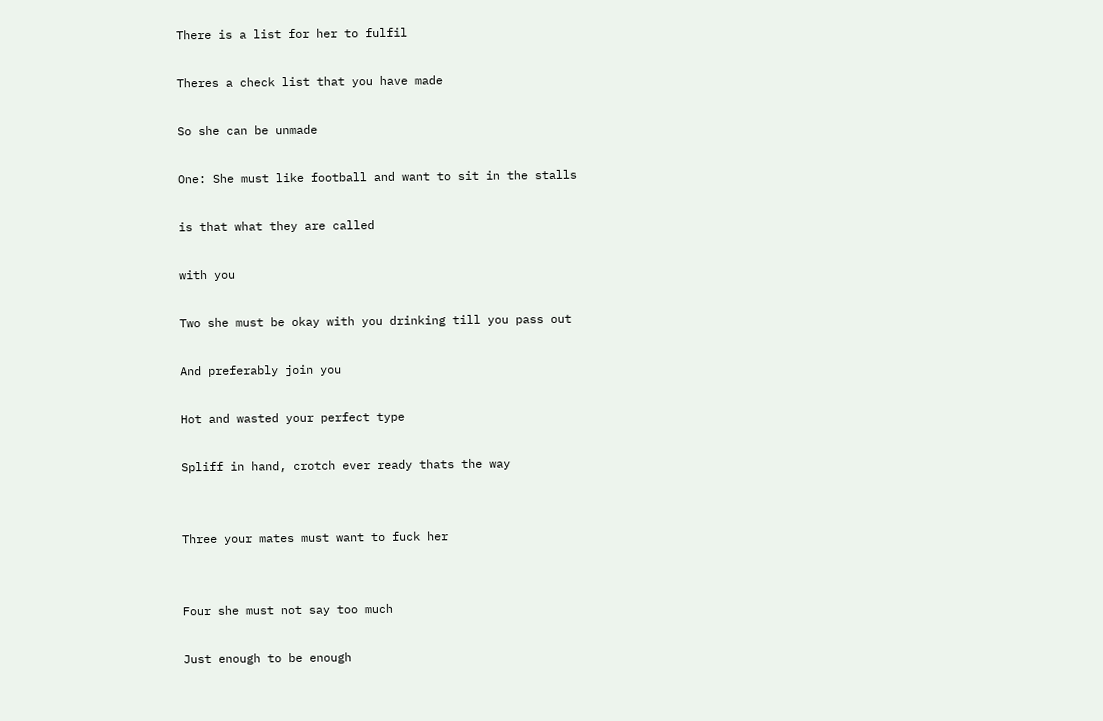There is a list for her to fulfil

Theres a check list that you have made

So she can be unmade

One: She must like football and want to sit in the stalls

is that what they are called

with you

Two she must be okay with you drinking till you pass out

And preferably join you

Hot and wasted your perfect type

Spliff in hand, crotch ever ready thats the way


Three your mates must want to fuck her


Four she must not say too much

Just enough to be enough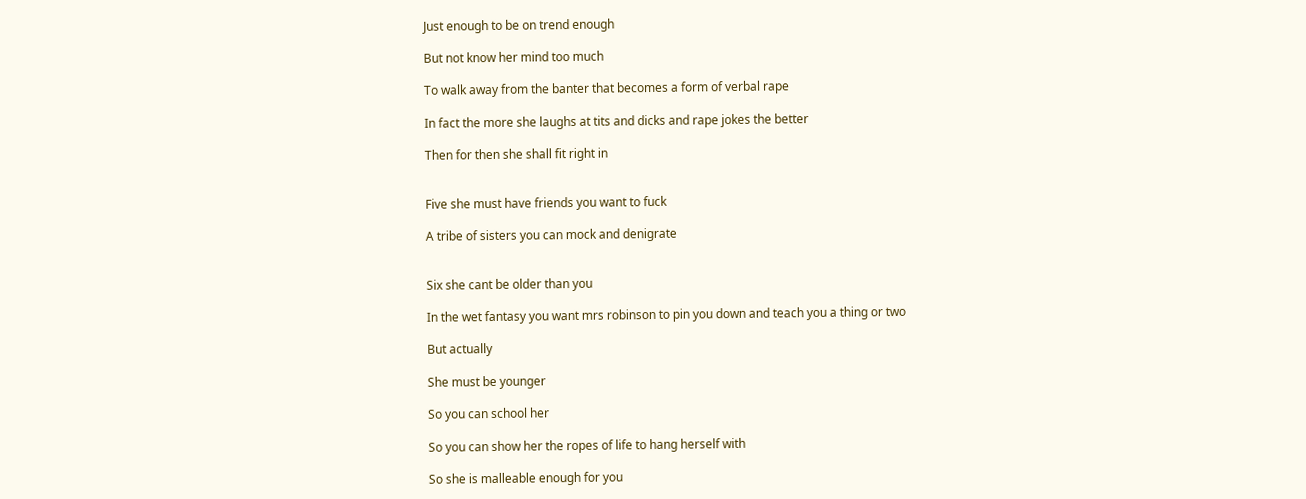Just enough to be on trend enough

But not know her mind too much

To walk away from the banter that becomes a form of verbal rape

In fact the more she laughs at tits and dicks and rape jokes the better

Then for then she shall fit right in


Five she must have friends you want to fuck

A tribe of sisters you can mock and denigrate


Six she cant be older than you

In the wet fantasy you want mrs robinson to pin you down and teach you a thing or two

But actually

She must be younger

So you can school her

So you can show her the ropes of life to hang herself with

So she is malleable enough for you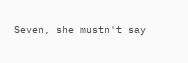Seven, she mustn't say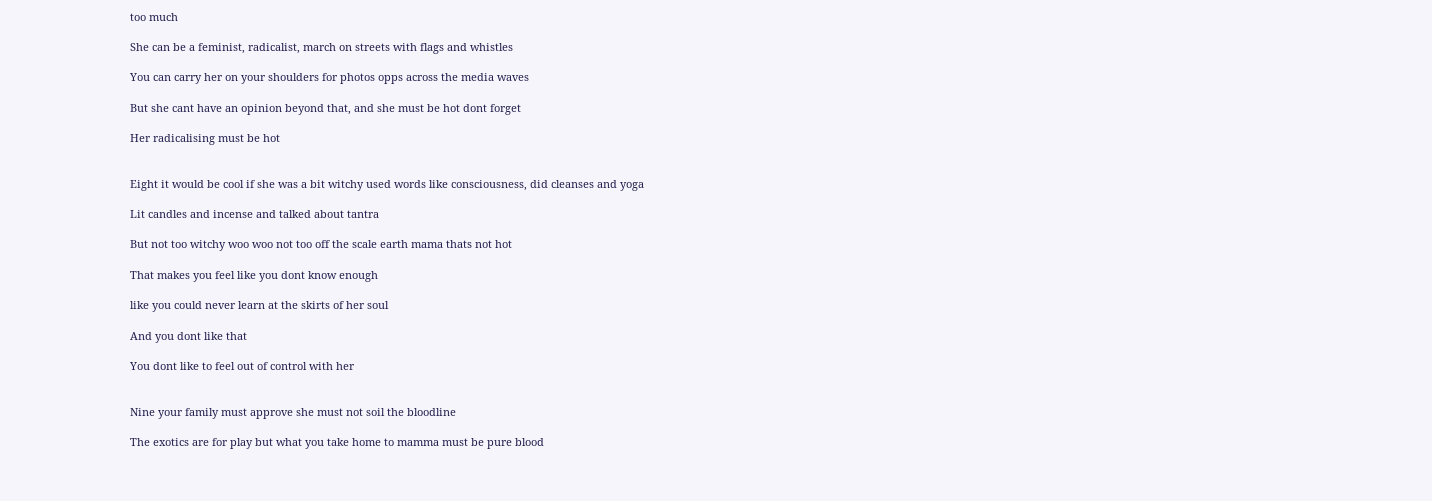too much

She can be a feminist, radicalist, march on streets with flags and whistles

You can carry her on your shoulders for photos opps across the media waves

But she cant have an opinion beyond that, and she must be hot dont forget

Her radicalising must be hot


Eight it would be cool if she was a bit witchy used words like consciousness, did cleanses and yoga

Lit candles and incense and talked about tantra

But not too witchy woo woo not too off the scale earth mama thats not hot

That makes you feel like you dont know enough

like you could never learn at the skirts of her soul

And you dont like that

You dont like to feel out of control with her


Nine your family must approve she must not soil the bloodline

The exotics are for play but what you take home to mamma must be pure blood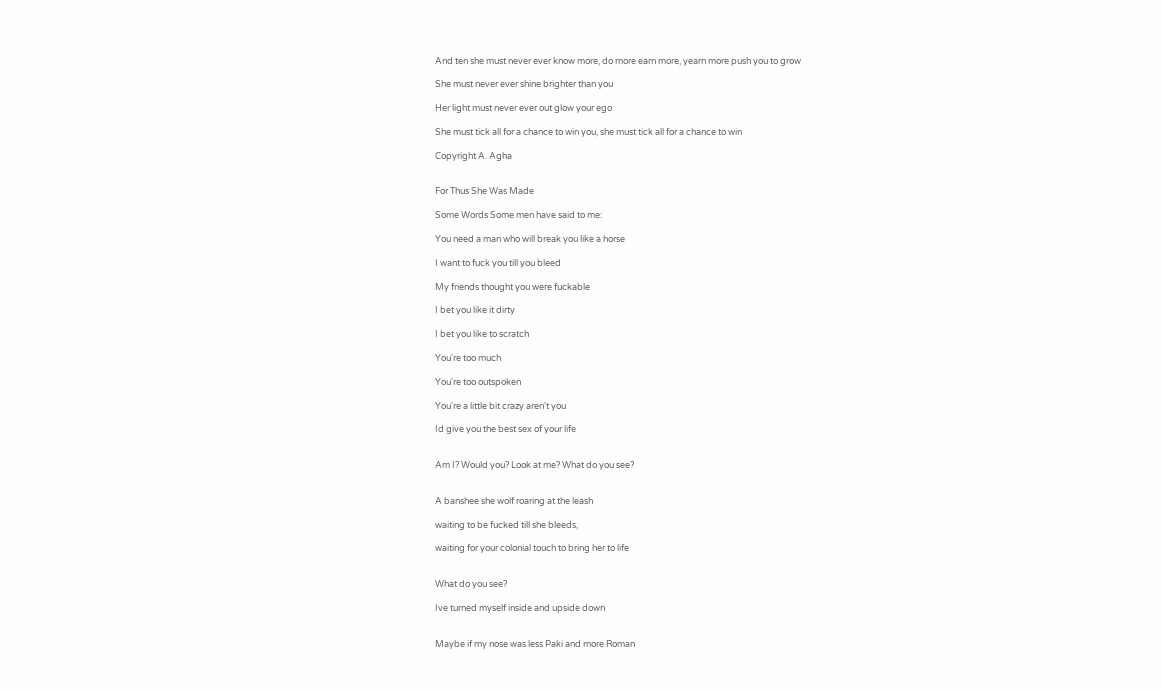And ten she must never ever know more, do more earn more, yearn more push you to grow

She must never ever shine brighter than you

Her light must never ever out glow your ego

She must tick all for a chance to win you, she must tick all for a chance to win

Copyright A. Agha


For Thus She Was Made

Some Words Some men have said to me:

You need a man who will break you like a horse

I want to fuck you till you bleed

My friends thought you were fuckable

I bet you like it dirty

I bet you like to scratch

You're too much

You're too outspoken

You're a little bit crazy aren't you

Id give you the best sex of your life


Am I? Would you? Look at me? What do you see?


A banshee she wolf roaring at the leash

waiting to be fucked till she bleeds,

waiting for your colonial touch to bring her to life


What do you see?

Ive turned myself inside and upside down


Maybe if my nose was less Paki and more Roman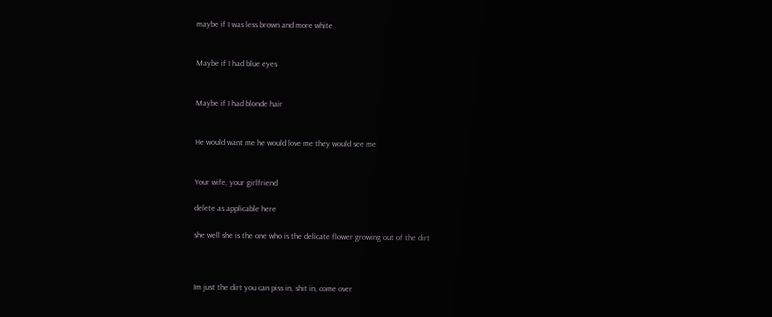maybe if I was less brown and more white


Maybe if I had blue eyes


Maybe if I had blonde hair


He would want me he would love me they would see me


Your wife, your girlfriend

delete as applicable here

she well she is the one who is the delicate flower growing out of the dirt



Im just the dirt you can piss in, shit in, come over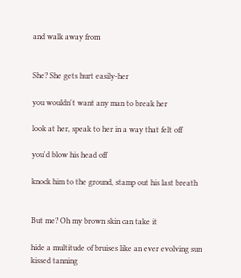and walk away from


She? She gets hurt easily-her

you wouldn't want any man to break her

look at her, speak to her in a way that felt off

you'd blow his head off

knock him to the ground, stamp out his last breath


But me? Oh my brown skin can take it

hide a multitude of bruises like an ever evolving sun kissed tanning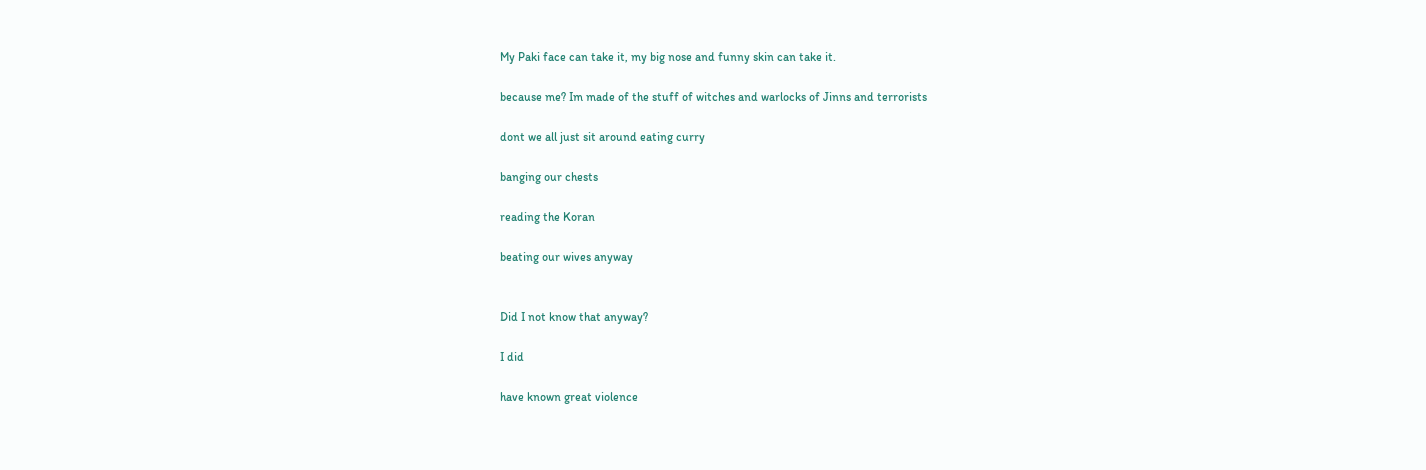My Paki face can take it, my big nose and funny skin can take it.

because me? Im made of the stuff of witches and warlocks of Jinns and terrorists

dont we all just sit around eating curry

banging our chests

reading the Koran

beating our wives anyway


Did I not know that anyway?

I did

have known great violence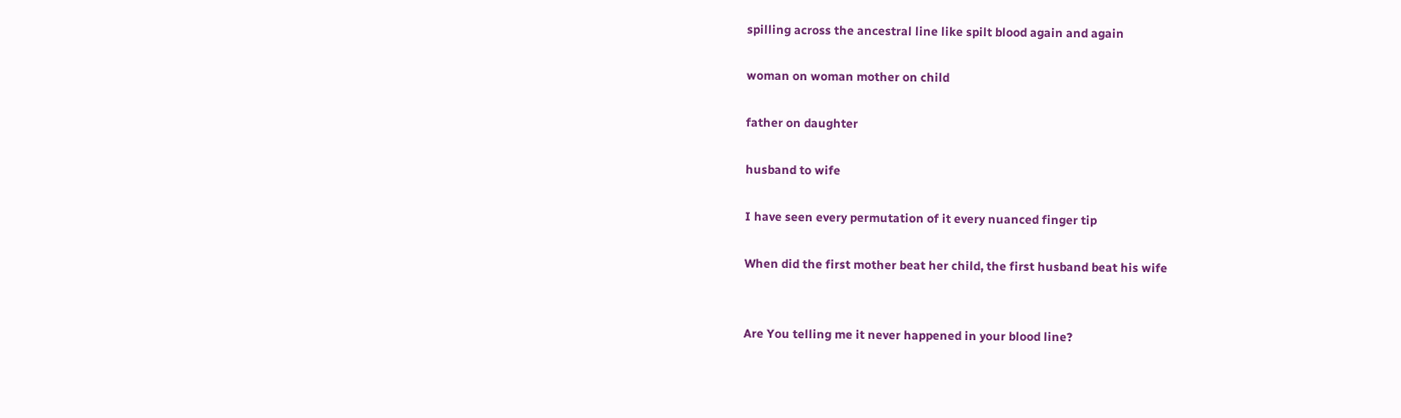spilling across the ancestral line like spilt blood again and again

woman on woman mother on child

father on daughter

husband to wife

I have seen every permutation of it every nuanced finger tip

When did the first mother beat her child, the first husband beat his wife


Are You telling me it never happened in your blood line?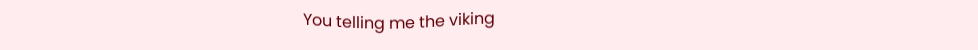You telling me the viking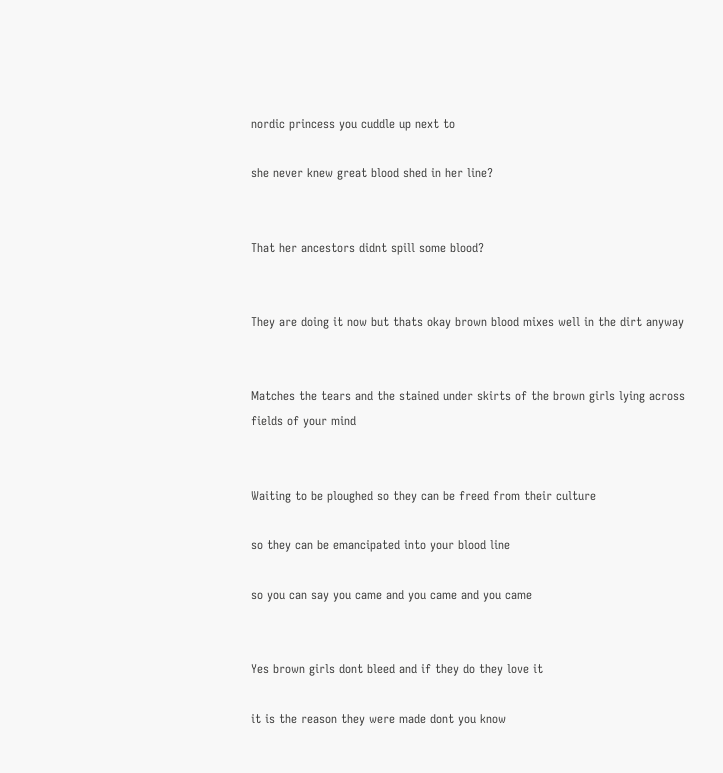nordic princess you cuddle up next to

she never knew great blood shed in her line?


That her ancestors didnt spill some blood?


They are doing it now but thats okay brown blood mixes well in the dirt anyway


Matches the tears and the stained under skirts of the brown girls lying across fields of your mind


Waiting to be ploughed so they can be freed from their culture

so they can be emancipated into your blood line

so you can say you came and you came and you came


Yes brown girls dont bleed and if they do they love it

it is the reason they were made dont you know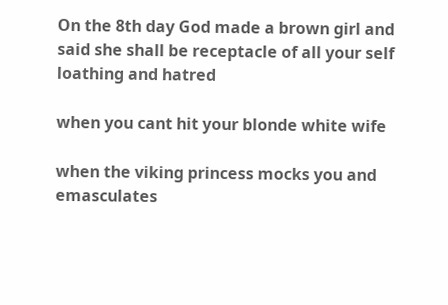On the 8th day God made a brown girl and said she shall be receptacle of all your self loathing and hatred

when you cant hit your blonde white wife

when the viking princess mocks you and emasculates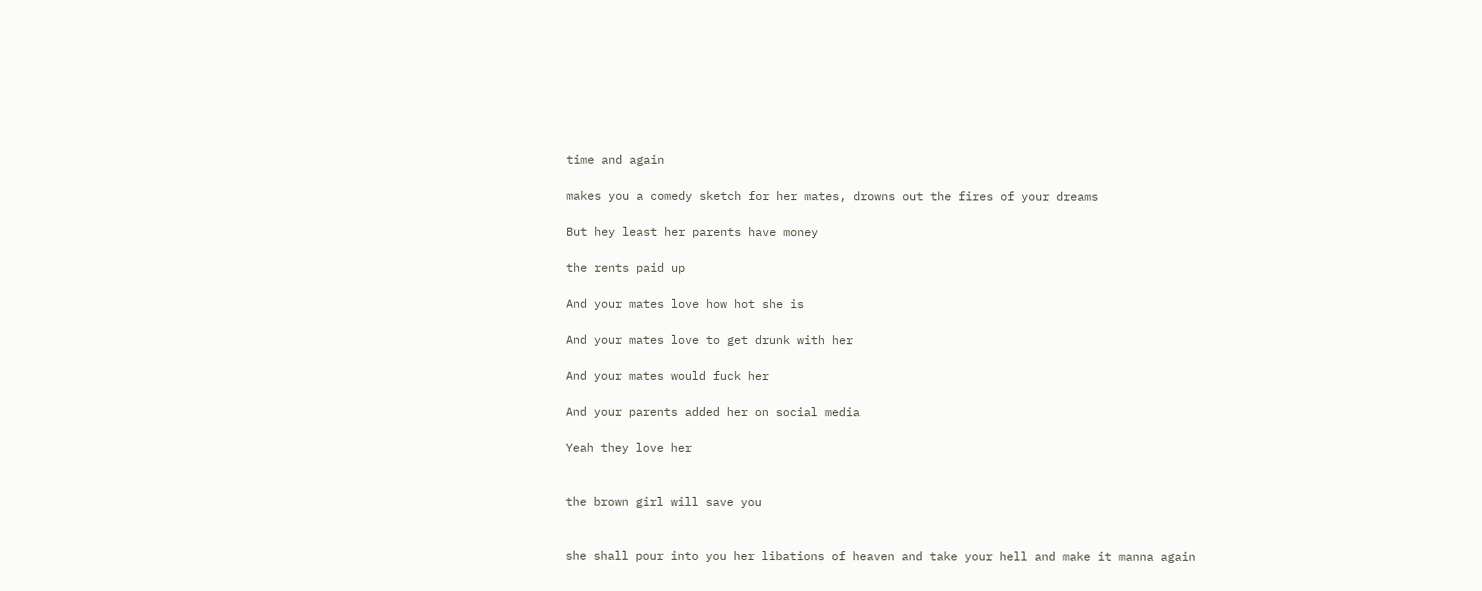time and again

makes you a comedy sketch for her mates, drowns out the fires of your dreams

But hey least her parents have money

the rents paid up

And your mates love how hot she is

And your mates love to get drunk with her

And your mates would fuck her

And your parents added her on social media

Yeah they love her


the brown girl will save you


she shall pour into you her libations of heaven and take your hell and make it manna again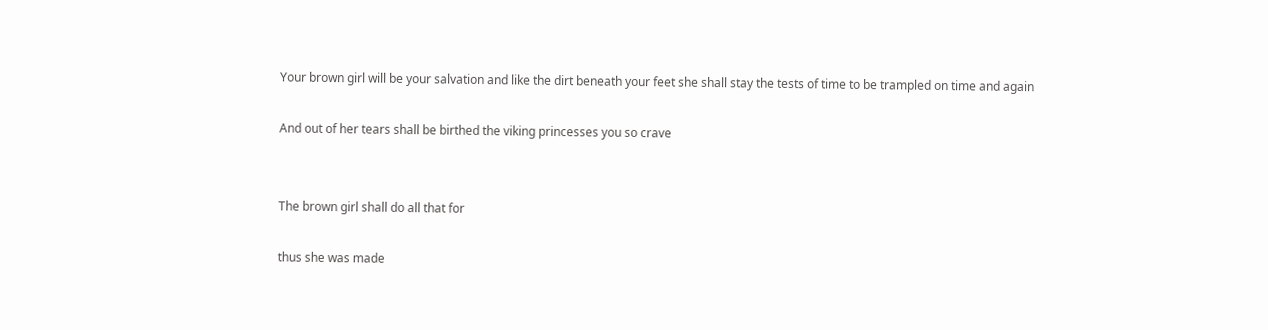Your brown girl will be your salvation and like the dirt beneath your feet she shall stay the tests of time to be trampled on time and again

And out of her tears shall be birthed the viking princesses you so crave


The brown girl shall do all that for

thus she was made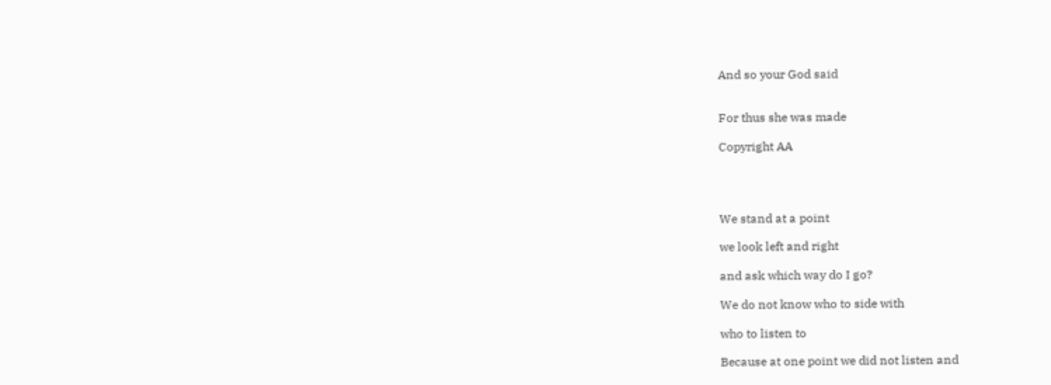And so your God said


For thus she was made

Copyright AA




We stand at a point

we look left and right

and ask which way do I go?

We do not know who to side with

who to listen to

Because at one point we did not listen and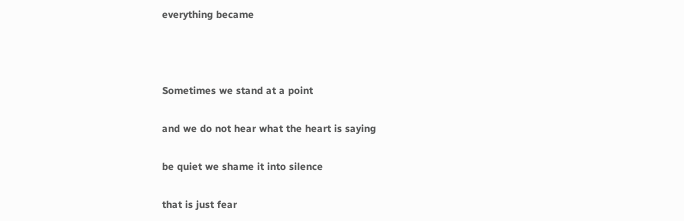everything became



Sometimes we stand at a point

and we do not hear what the heart is saying

be quiet we shame it into silence

that is just fear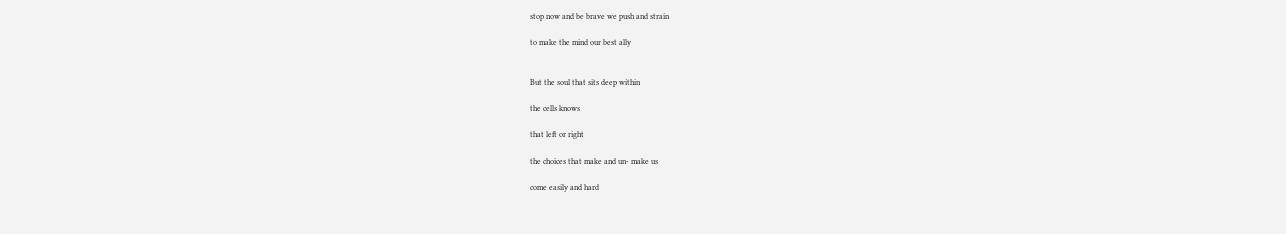stop now and be brave we push and strain

to make the mind our best ally


But the soul that sits deep within

the cells knows

that left or right

the choices that make and un- make us

come easily and hard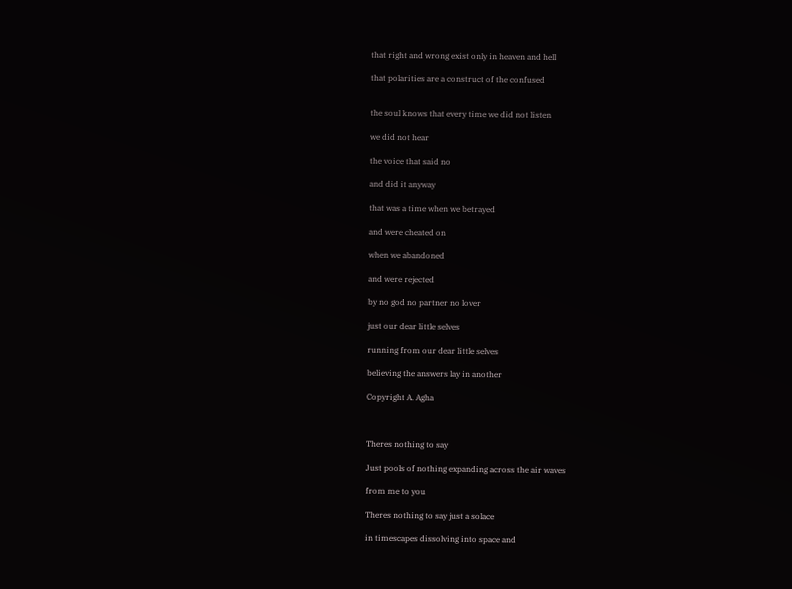that right and wrong exist only in heaven and hell

that polarities are a construct of the confused


the soul knows that every time we did not listen

we did not hear

the voice that said no

and did it anyway

that was a time when we betrayed

and were cheated on

when we abandoned

and were rejected

by no god no partner no lover

just our dear little selves

running from our dear little selves

believing the answers lay in another

Copyright A. Agha



Theres nothing to say

Just pools of nothing expanding across the air waves

from me to you

Theres nothing to say just a solace

in timescapes dissolving into space and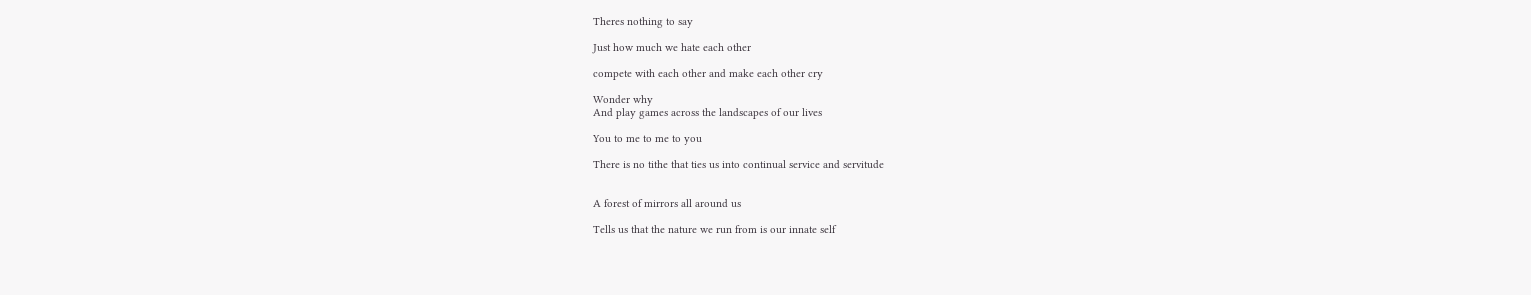Theres nothing to say

Just how much we hate each other

compete with each other and make each other cry

Wonder why
And play games across the landscapes of our lives

You to me to me to you

There is no tithe that ties us into continual service and servitude


A forest of mirrors all around us

Tells us that the nature we run from is our innate self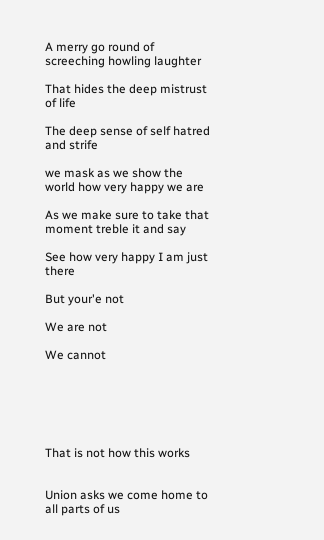A merry go round of screeching howling laughter

That hides the deep mistrust of life

The deep sense of self hatred and strife

we mask as we show the world how very happy we are

As we make sure to take that moment treble it and say

See how very happy I am just there

But your'e not

We are not

We cannot






That is not how this works


Union asks we come home to all parts of us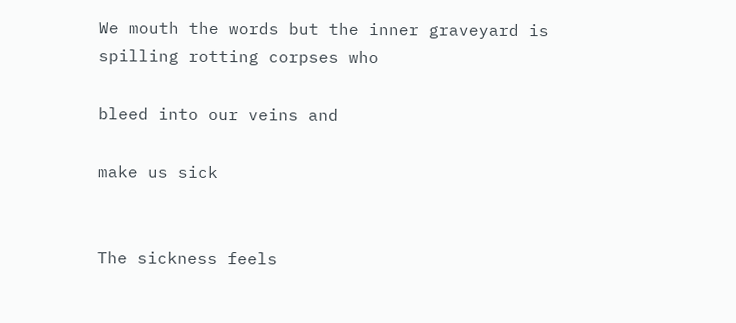We mouth the words but the inner graveyard is spilling rotting corpses who

bleed into our veins and

make us sick


The sickness feels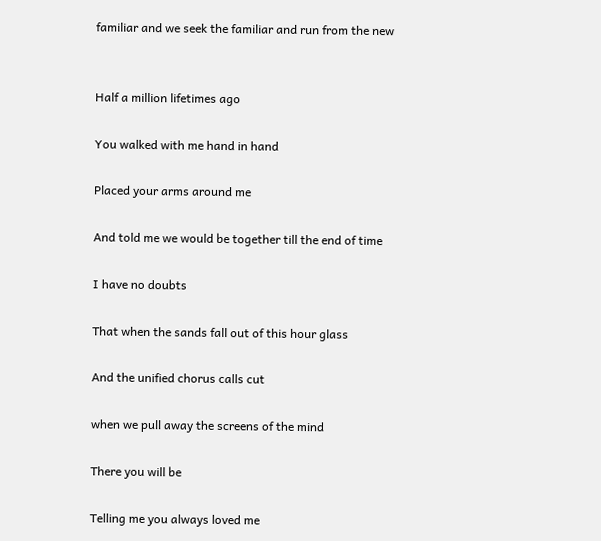familiar and we seek the familiar and run from the new


Half a million lifetimes ago

You walked with me hand in hand

Placed your arms around me

And told me we would be together till the end of time

I have no doubts

That when the sands fall out of this hour glass

And the unified chorus calls cut

when we pull away the screens of the mind

There you will be

Telling me you always loved me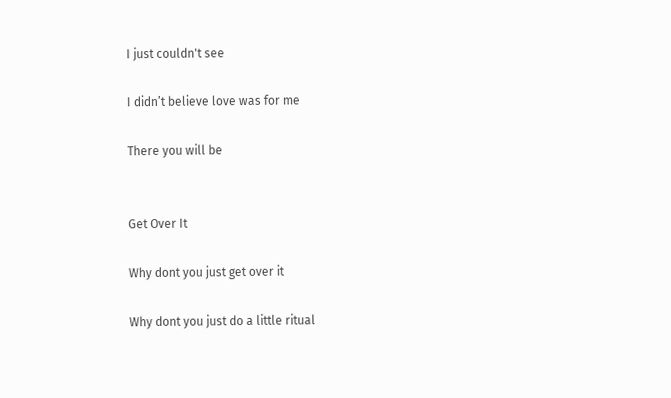I just couldn't see

I didn’t believe love was for me

There you will be


Get Over It

Why dont you just get over it

Why dont you just do a little ritual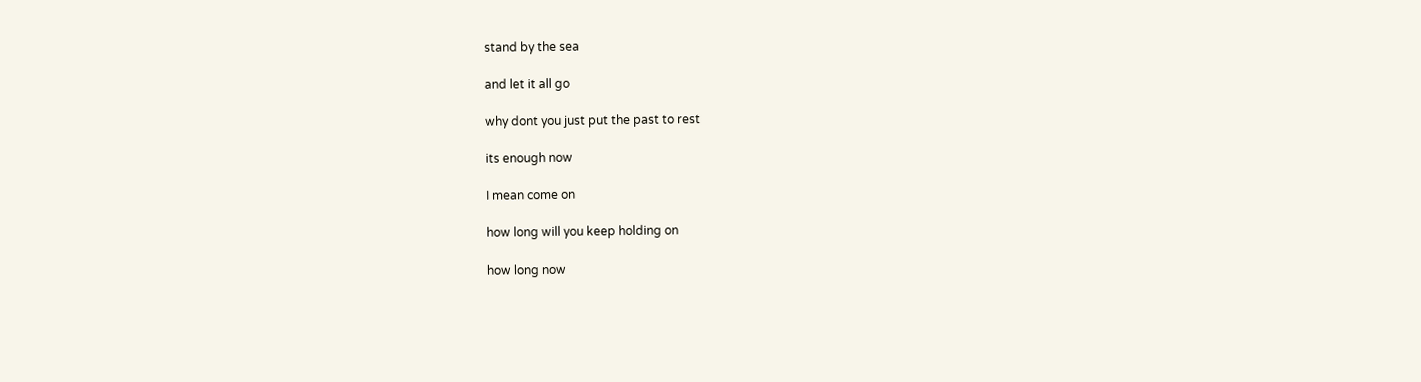stand by the sea

and let it all go

why dont you just put the past to rest

its enough now

I mean come on

how long will you keep holding on

how long now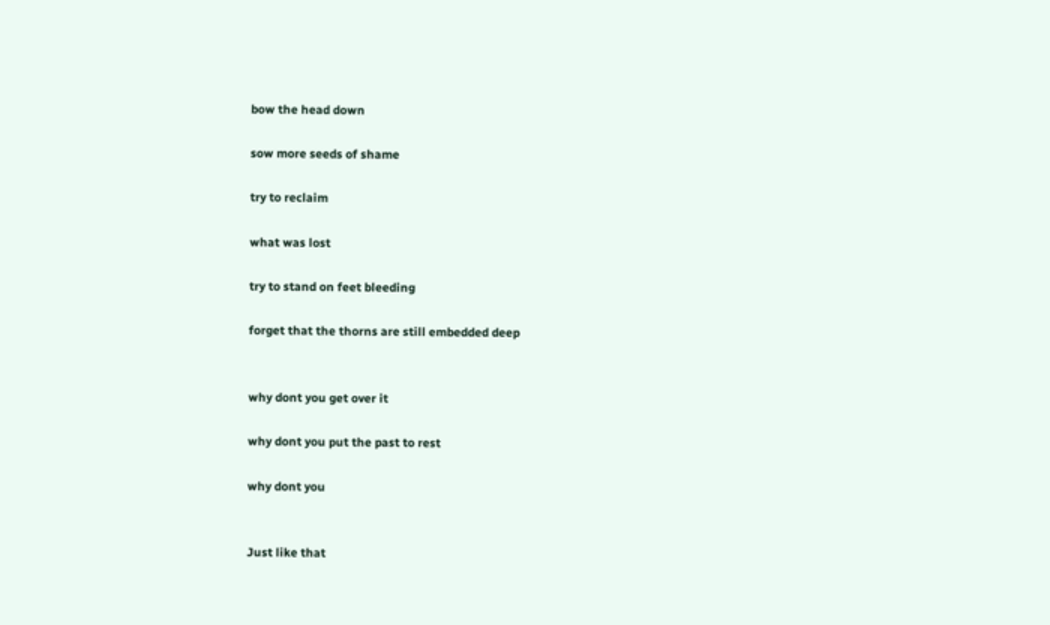bow the head down

sow more seeds of shame

try to reclaim

what was lost

try to stand on feet bleeding

forget that the thorns are still embedded deep


why dont you get over it

why dont you put the past to rest

why dont you


Just like that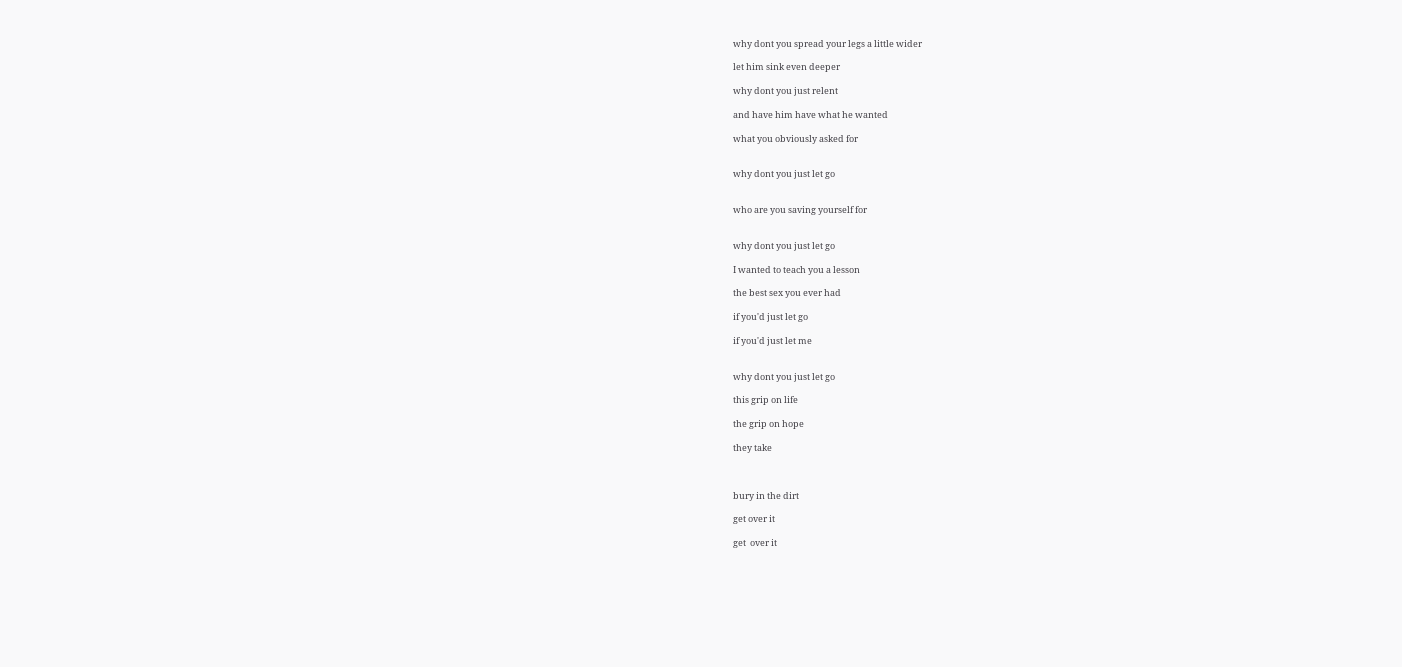why dont you spread your legs a little wider

let him sink even deeper

why dont you just relent

and have him have what he wanted

what you obviously asked for


why dont you just let go


who are you saving yourself for


why dont you just let go

I wanted to teach you a lesson

the best sex you ever had

if you'd just let go

if you'd just let me


why dont you just let go

this grip on life

the grip on hope

they take



bury in the dirt

get over it

get  over it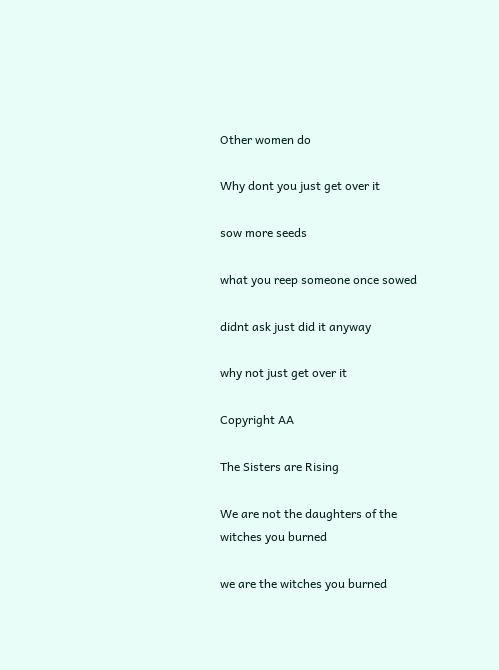Other women do

Why dont you just get over it

sow more seeds

what you reep someone once sowed

didnt ask just did it anyway

why not just get over it

Copyright AA

The Sisters are Rising

We are not the daughters of the witches you burned

we are the witches you burned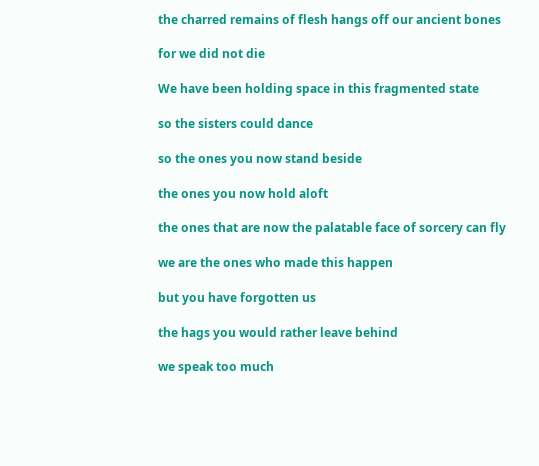the charred remains of flesh hangs off our ancient bones

for we did not die

We have been holding space in this fragmented state

so the sisters could dance

so the ones you now stand beside

the ones you now hold aloft

the ones that are now the palatable face of sorcery can fly

we are the ones who made this happen

but you have forgotten us

the hags you would rather leave behind

we speak too much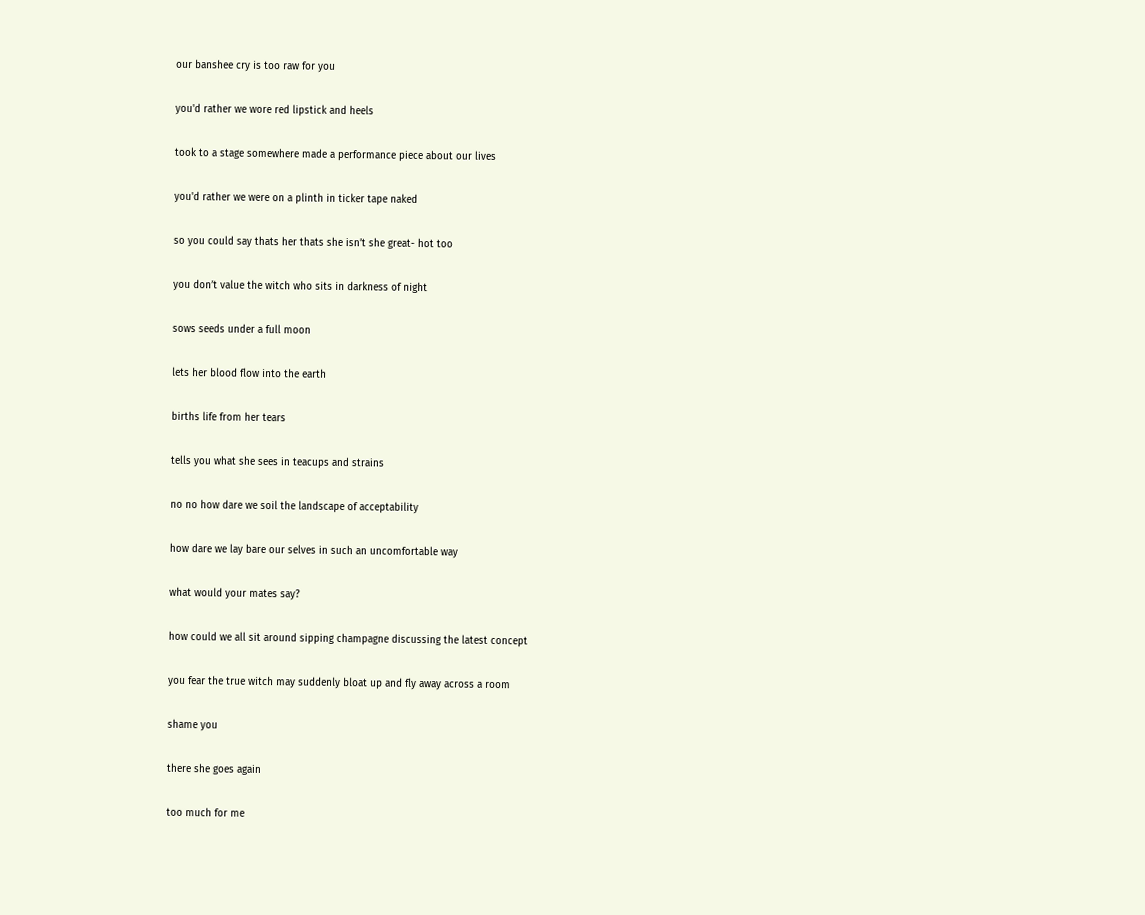our banshee cry is too raw for you

you'd rather we wore red lipstick and heels

took to a stage somewhere made a performance piece about our lives

you'd rather we were on a plinth in ticker tape naked

so you could say thats her thats she isn’t she great- hot too

you don’t value the witch who sits in darkness of night

sows seeds under a full moon

lets her blood flow into the earth

births life from her tears

tells you what she sees in teacups and strains

no no how dare we soil the landscape of acceptability

how dare we lay bare our selves in such an uncomfortable way

what would your mates say?

how could we all sit around sipping champagne discussing the latest concept

you fear the true witch may suddenly bloat up and fly away across a room

shame you

there she goes again

too much for me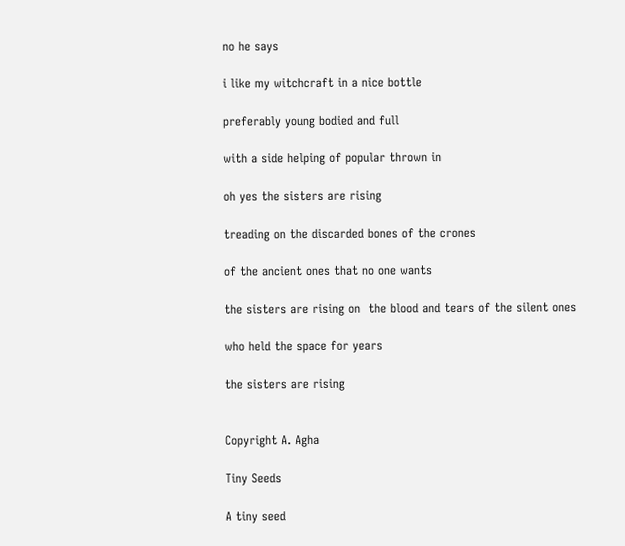no he says

i like my witchcraft in a nice bottle

preferably young bodied and full

with a side helping of popular thrown in

oh yes the sisters are rising

treading on the discarded bones of the crones

of the ancient ones that no one wants

the sisters are rising on  the blood and tears of the silent ones

who held the space for years

the sisters are rising


Copyright A. Agha

Tiny Seeds

A tiny seed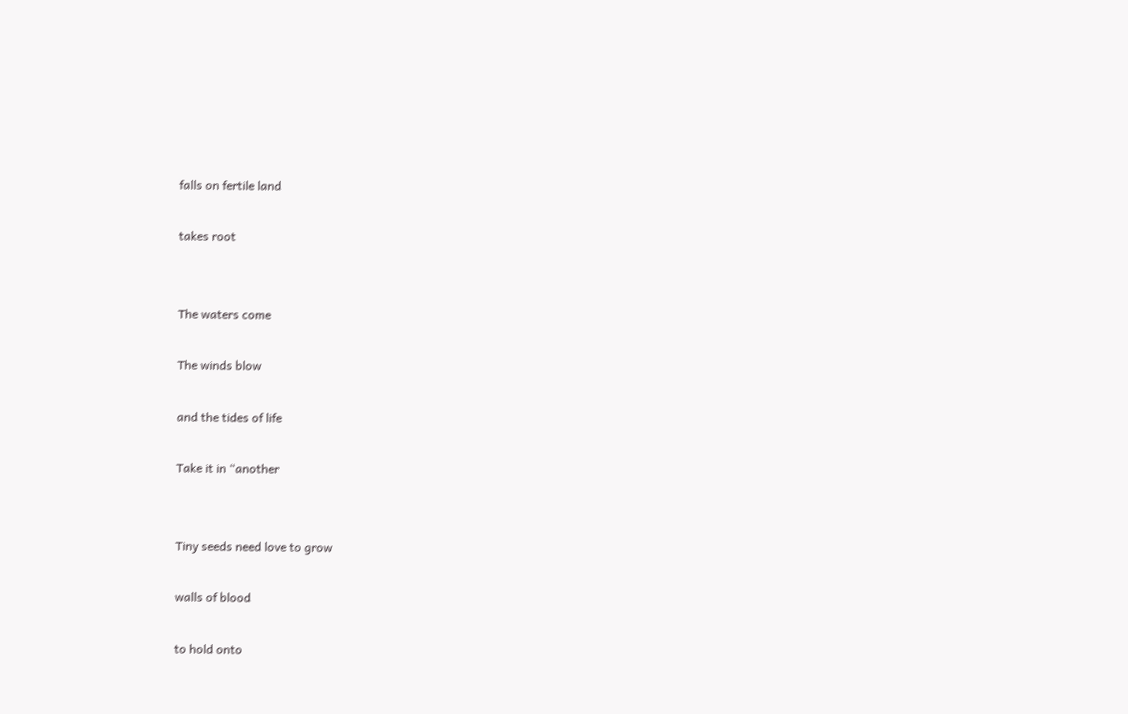falls on fertile land

takes root


The waters come

The winds blow

and the tides of life

Take it in “another


Tiny seeds need love to grow

walls of blood

to hold onto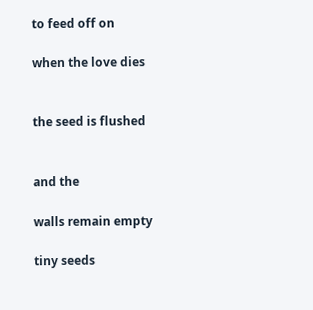to feed off on

when the love dies


the seed is flushed


and the

walls remain empty

tiny seeds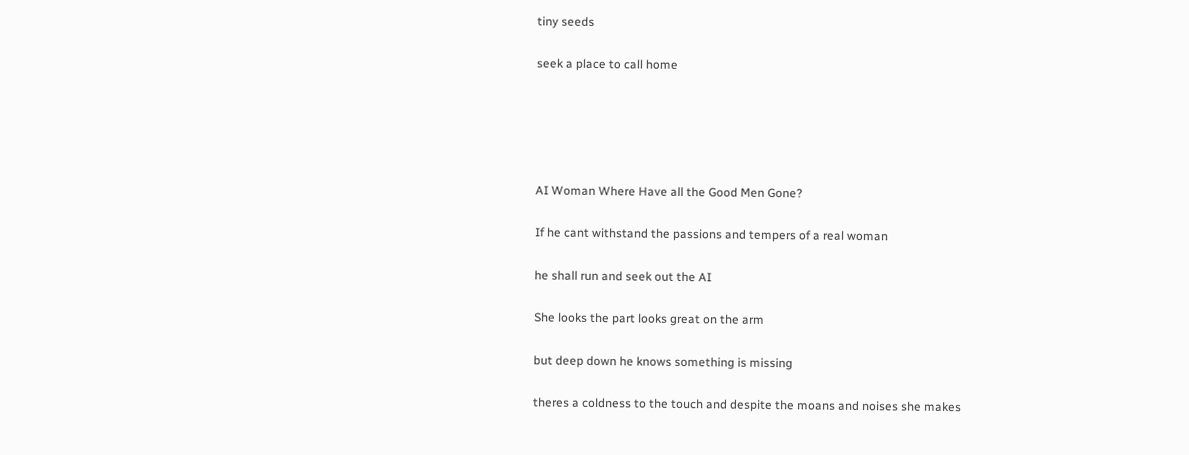tiny seeds

seek a place to call home





AI Woman Where Have all the Good Men Gone?

If he cant withstand the passions and tempers of a real woman

he shall run and seek out the AI

She looks the part looks great on the arm

but deep down he knows something is missing

theres a coldness to the touch and despite the moans and noises she makes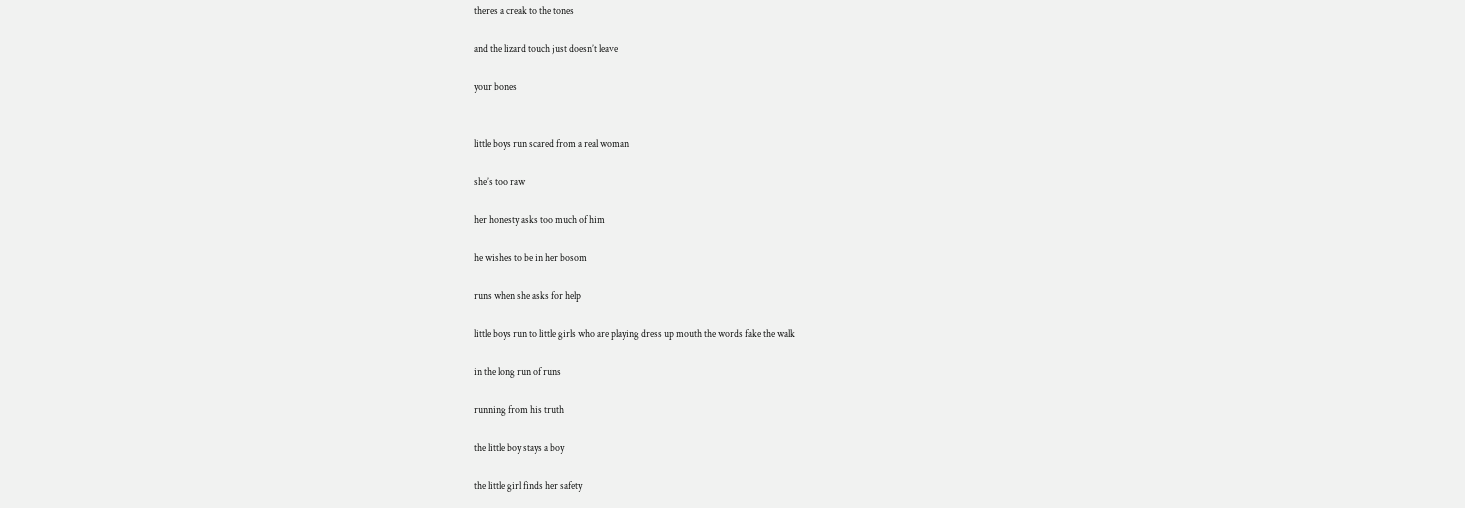theres a creak to the tones

and the lizard touch just doesn’t leave

your bones


little boys run scared from a real woman

she’s too raw

her honesty asks too much of him

he wishes to be in her bosom

runs when she asks for help

little boys run to little girls who are playing dress up mouth the words fake the walk

in the long run of runs

running from his truth

the little boy stays a boy

the little girl finds her safety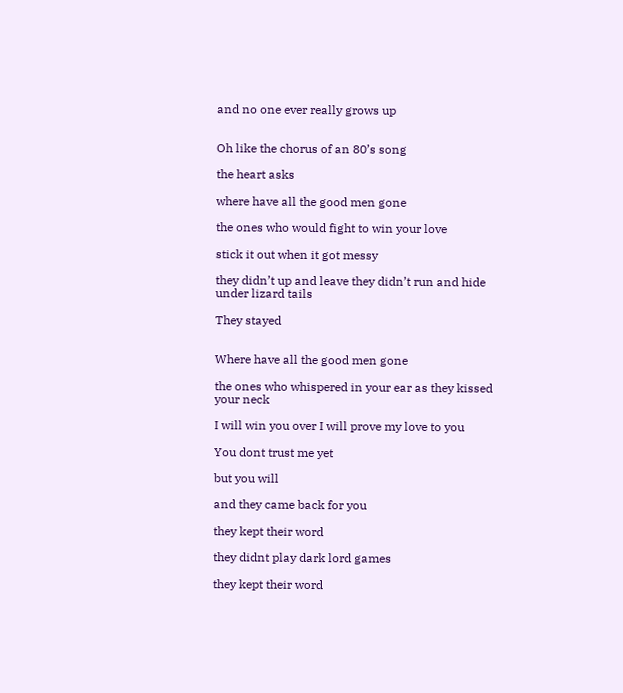and no one ever really grows up


Oh like the chorus of an 80’s song

the heart asks

where have all the good men gone

the ones who would fight to win your love

stick it out when it got messy

they didn’t up and leave they didn’t run and hide under lizard tails

They stayed


Where have all the good men gone

the ones who whispered in your ear as they kissed your neck

I will win you over I will prove my love to you

You dont trust me yet

but you will

and they came back for you

they kept their word

they didnt play dark lord games

they kept their word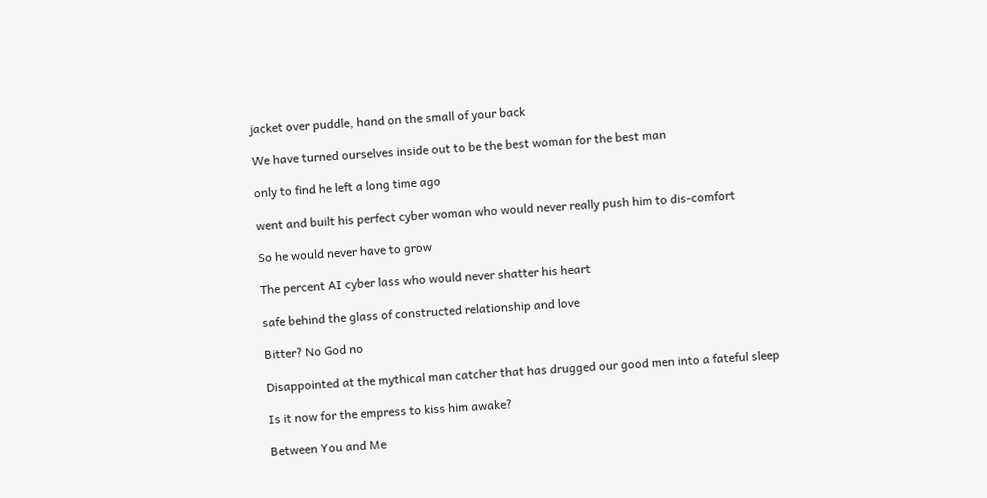jacket over puddle, hand on the small of your back

We have turned ourselves inside out to be the best woman for the best man

only to find he left a long time ago

went and built his perfect cyber woman who would never really push him to dis-comfort

So he would never have to grow

The percent AI cyber lass who would never shatter his heart

safe behind the glass of constructed relationship and love

Bitter? No God no

Disappointed at the mythical man catcher that has drugged our good men into a fateful sleep

Is it now for the empress to kiss him awake?

Between You and Me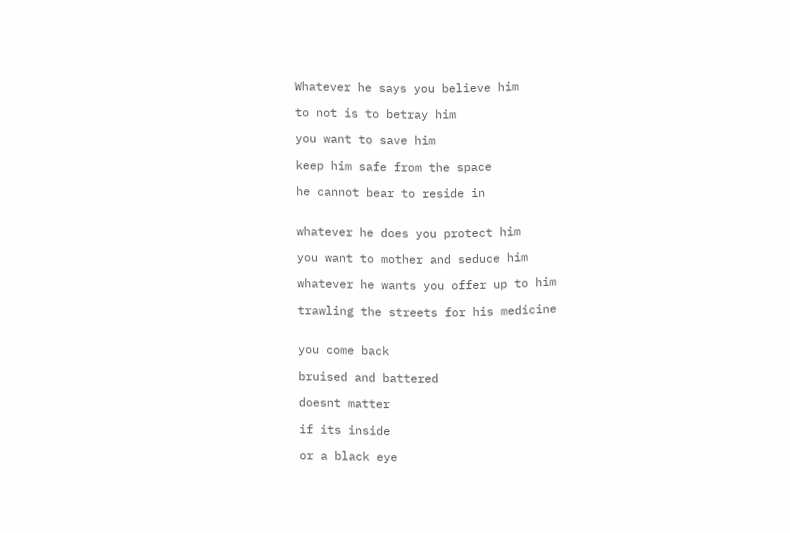Whatever he says you believe him

to not is to betray him

you want to save him

keep him safe from the space

he cannot bear to reside in


whatever he does you protect him

you want to mother and seduce him

whatever he wants you offer up to him

trawling the streets for his medicine


you come back

bruised and battered

doesnt matter

if its inside

or a black eye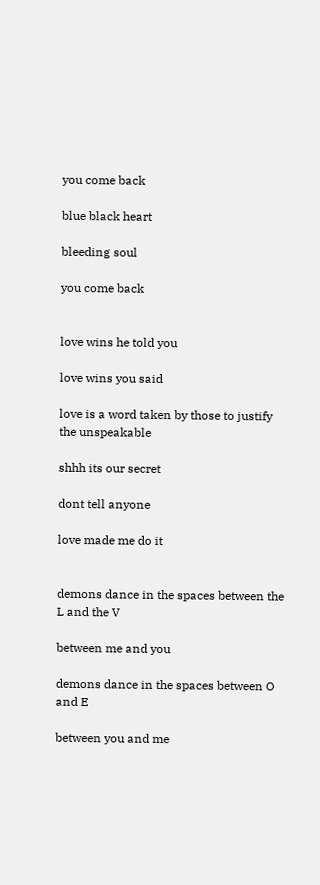you come back

blue black heart

bleeding soul

you come back


love wins he told you

love wins you said

love is a word taken by those to justify the unspeakable

shhh its our secret

dont tell anyone

love made me do it


demons dance in the spaces between the L and the V

between me and you

demons dance in the spaces between O and E

between you and me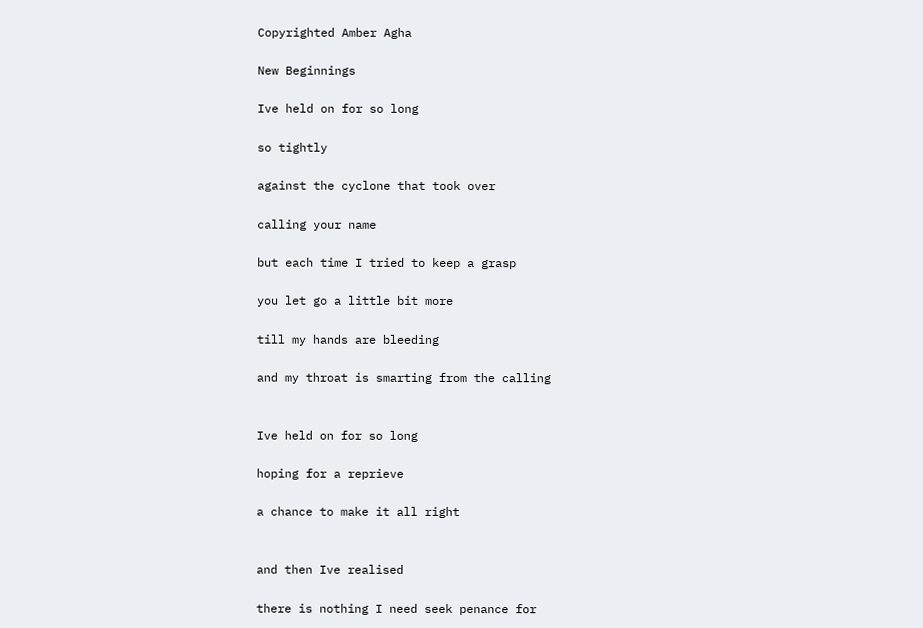Copyrighted Amber Agha

New Beginnings

Ive held on for so long

so tightly

against the cyclone that took over

calling your name

but each time I tried to keep a grasp

you let go a little bit more

till my hands are bleeding

and my throat is smarting from the calling


Ive held on for so long

hoping for a reprieve

a chance to make it all right


and then Ive realised

there is nothing I need seek penance for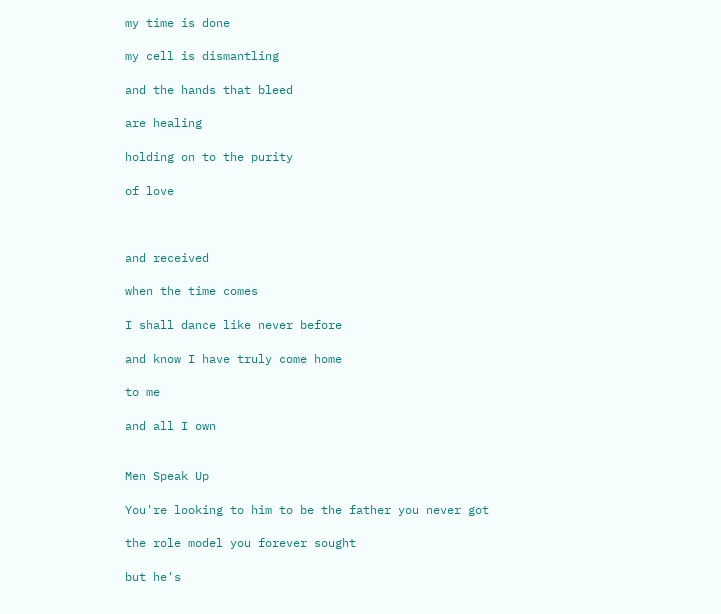my time is done

my cell is dismantling

and the hands that bleed

are healing

holding on to the purity

of love



and received

when the time comes

I shall dance like never before

and know I have truly come home

to me

and all I own


Men Speak Up

You're looking to him to be the father you never got

the role model you forever sought

but he's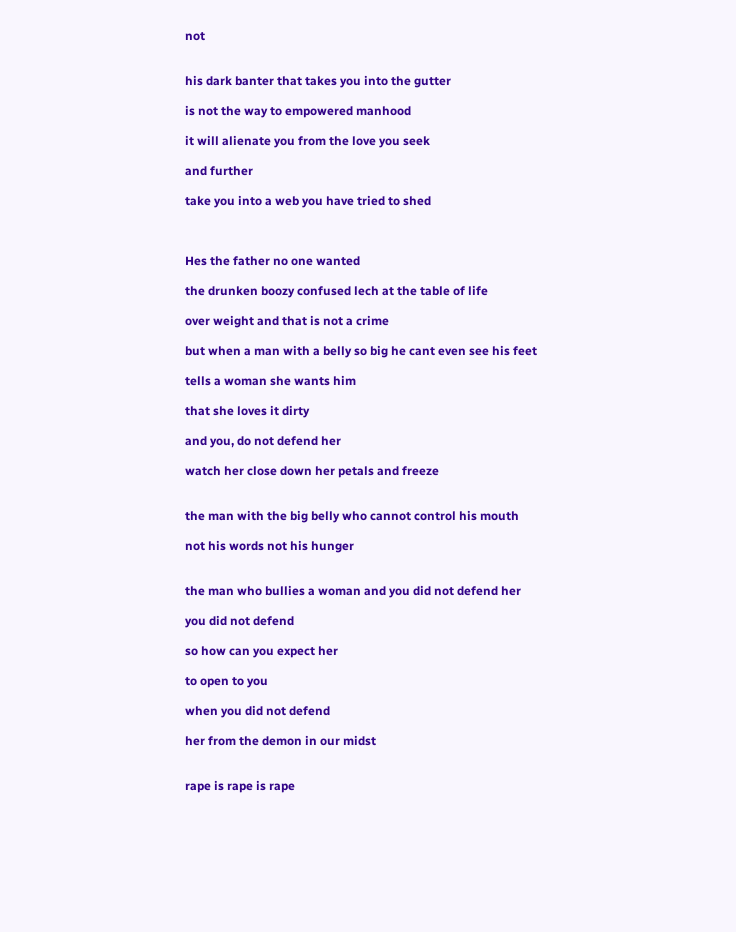not


his dark banter that takes you into the gutter

is not the way to empowered manhood

it will alienate you from the love you seek

and further

take you into a web you have tried to shed



Hes the father no one wanted

the drunken boozy confused lech at the table of life

over weight and that is not a crime

but when a man with a belly so big he cant even see his feet

tells a woman she wants him

that she loves it dirty

and you, do not defend her

watch her close down her petals and freeze


the man with the big belly who cannot control his mouth

not his words not his hunger


the man who bullies a woman and you did not defend her

you did not defend

so how can you expect her

to open to you

when you did not defend

her from the demon in our midst


rape is rape is rape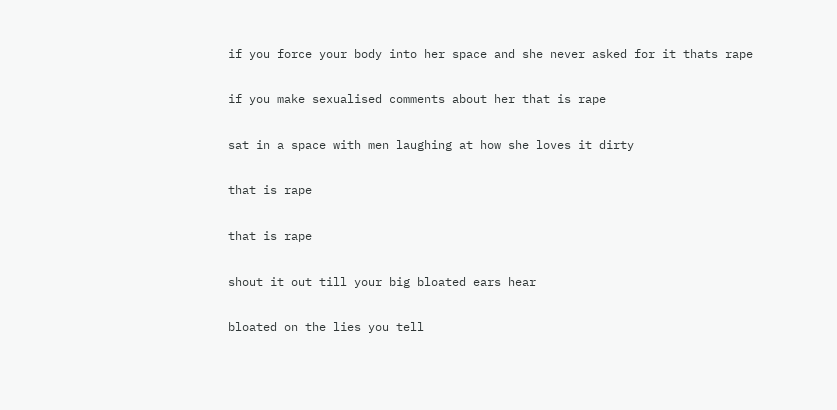if you force your body into her space and she never asked for it thats rape

if you make sexualised comments about her that is rape

sat in a space with men laughing at how she loves it dirty

that is rape

that is rape

shout it out till your big bloated ears hear

bloated on the lies you tell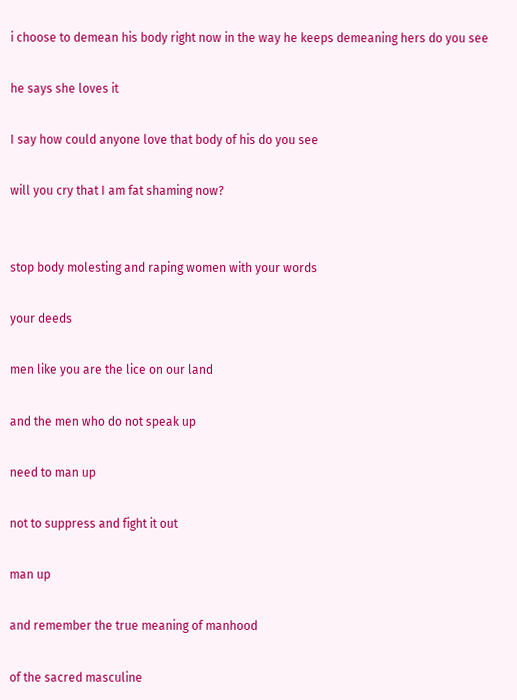i choose to demean his body right now in the way he keeps demeaning hers do you see

he says she loves it

I say how could anyone love that body of his do you see

will you cry that I am fat shaming now?


stop body molesting and raping women with your words

your deeds

men like you are the lice on our land

and the men who do not speak up

need to man up

not to suppress and fight it out

man up

and remember the true meaning of manhood

of the sacred masculine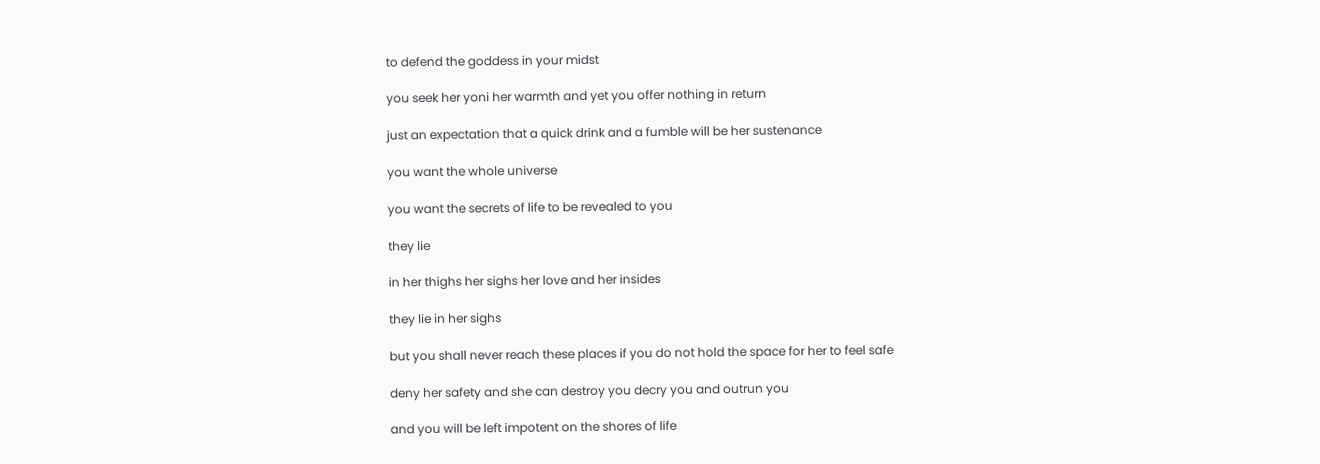to defend the goddess in your midst

you seek her yoni her warmth and yet you offer nothing in return

just an expectation that a quick drink and a fumble will be her sustenance

you want the whole universe

you want the secrets of life to be revealed to you

they lie

in her thighs her sighs her love and her insides

they lie in her sighs

but you shall never reach these places if you do not hold the space for her to feel safe

deny her safety and she can destroy you decry you and outrun you

and you will be left impotent on the shores of life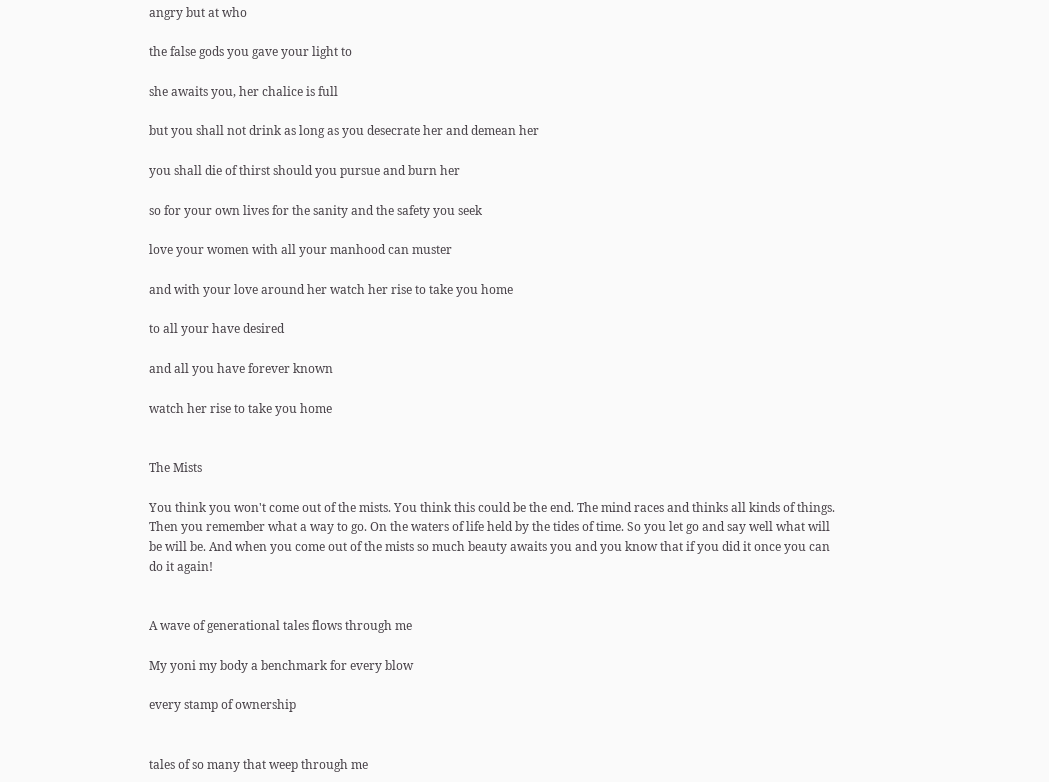angry but at who

the false gods you gave your light to

she awaits you, her chalice is full

but you shall not drink as long as you desecrate her and demean her

you shall die of thirst should you pursue and burn her

so for your own lives for the sanity and the safety you seek

love your women with all your manhood can muster

and with your love around her watch her rise to take you home

to all your have desired

and all you have forever known

watch her rise to take you home


The Mists

You think you won't come out of the mists. You think this could be the end. The mind races and thinks all kinds of things. Then you remember what a way to go. On the waters of life held by the tides of time. So you let go and say well what will be will be. And when you come out of the mists so much beauty awaits you and you know that if you did it once you can do it again!


A wave of generational tales flows through me

My yoni my body a benchmark for every blow

every stamp of ownership


tales of so many that weep through me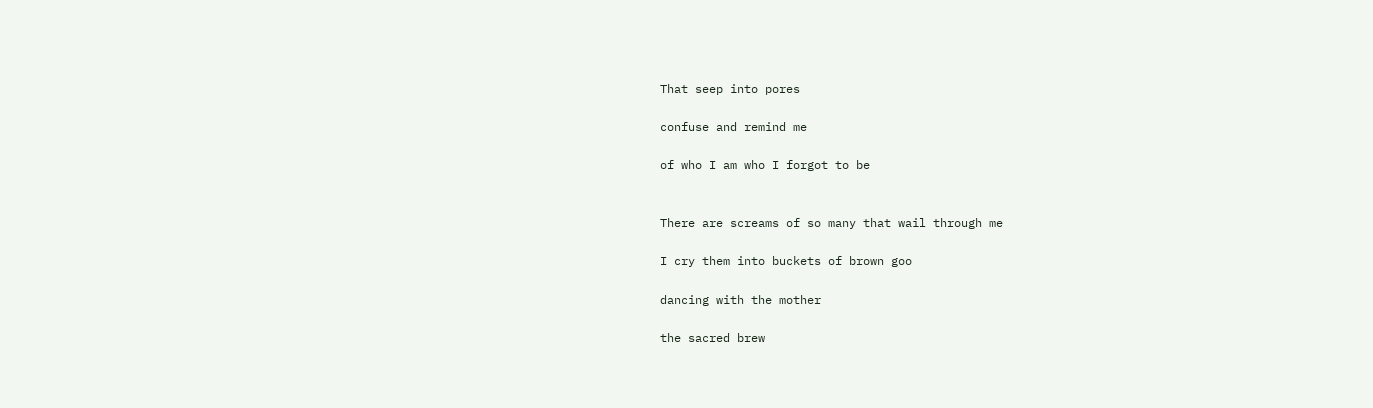That seep into pores

confuse and remind me

of who I am who I forgot to be


There are screams of so many that wail through me

I cry them into buckets of brown goo

dancing with the mother

the sacred brew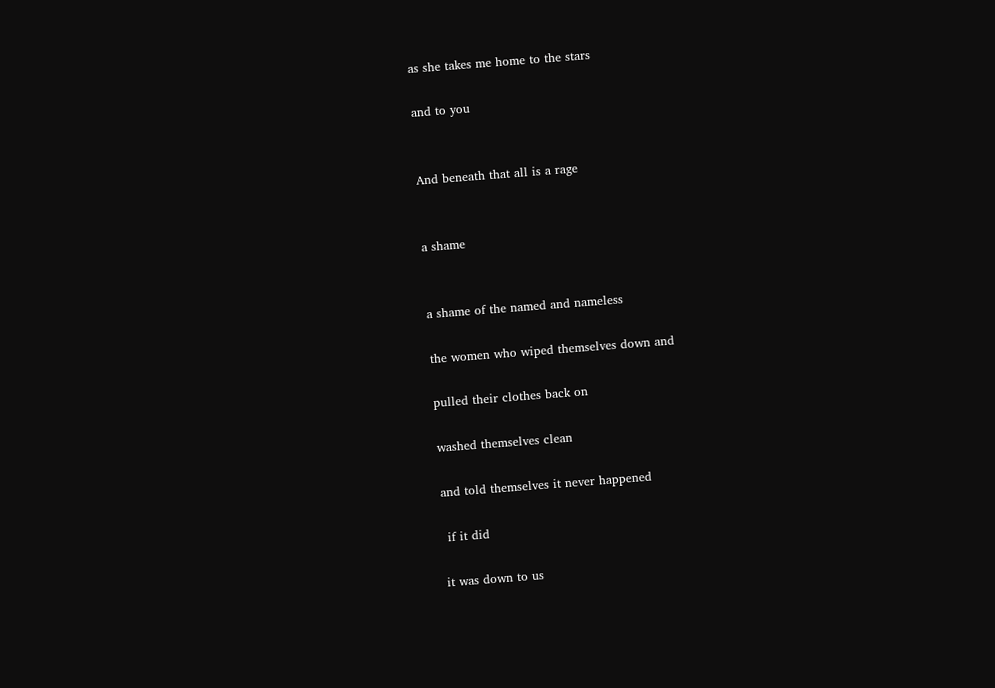as she takes me home to the stars

and to you


And beneath that all is a rage


a shame


a shame of the named and nameless

the women who wiped themselves down and

pulled their clothes back on

washed themselves clean

and told themselves it never happened

 if it did

it was down to us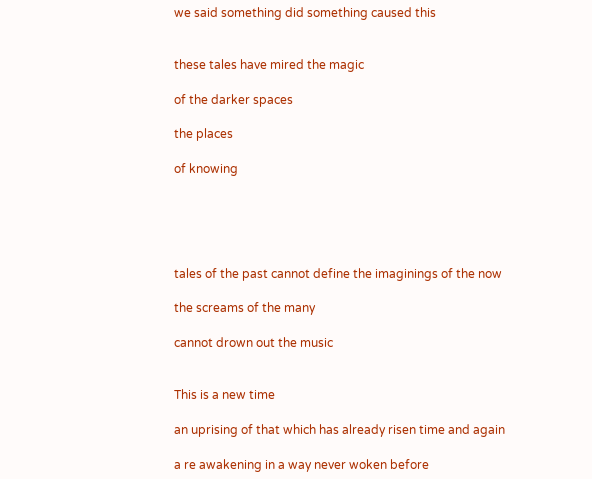we said something did something caused this


these tales have mired the magic

of the darker spaces

the places

of knowing





tales of the past cannot define the imaginings of the now

the screams of the many

cannot drown out the music


This is a new time

an uprising of that which has already risen time and again

a re awakening in a way never woken before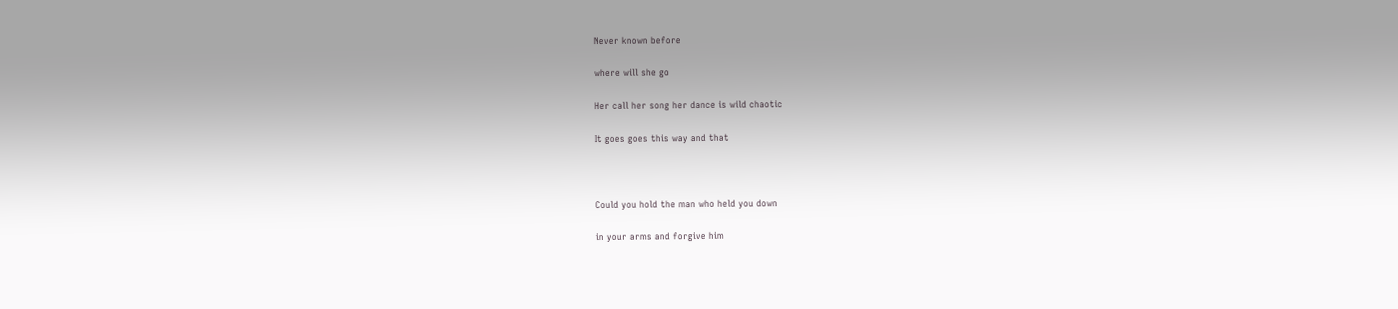Never known before

where will she go

Her call her song her dance is wild chaotic

It goes goes this way and that



Could you hold the man who held you down

in your arms and forgive him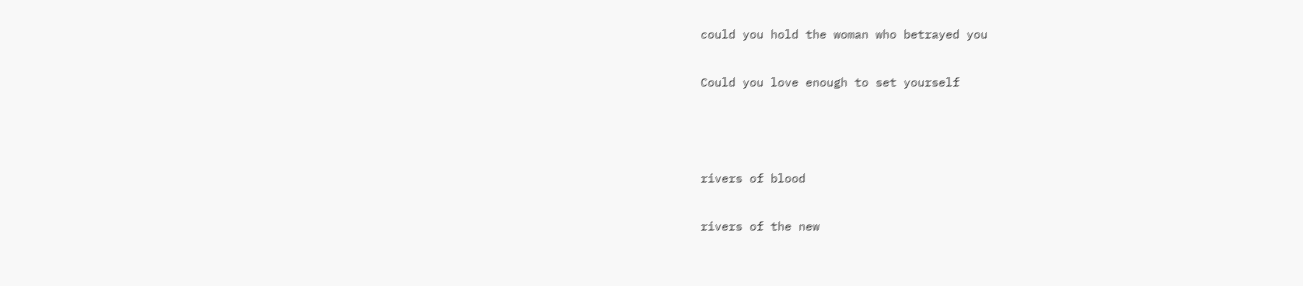could you hold the woman who betrayed you

Could you love enough to set yourself



rivers of blood

rivers of the new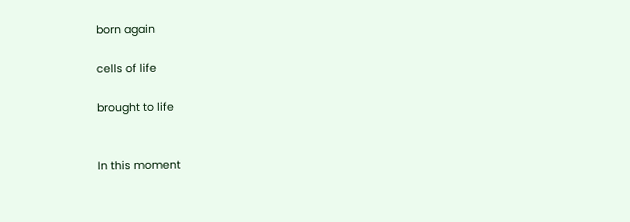born again

cells of life

brought to life


In this moment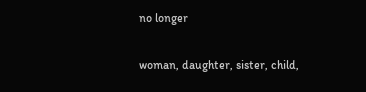no longer

woman, daughter, sister, child,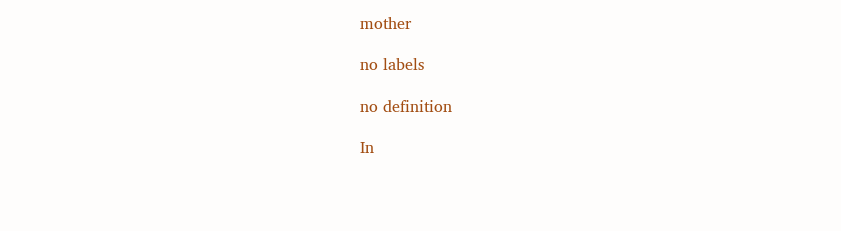mother

no labels

no definition

In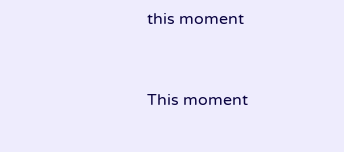this moment


This moment